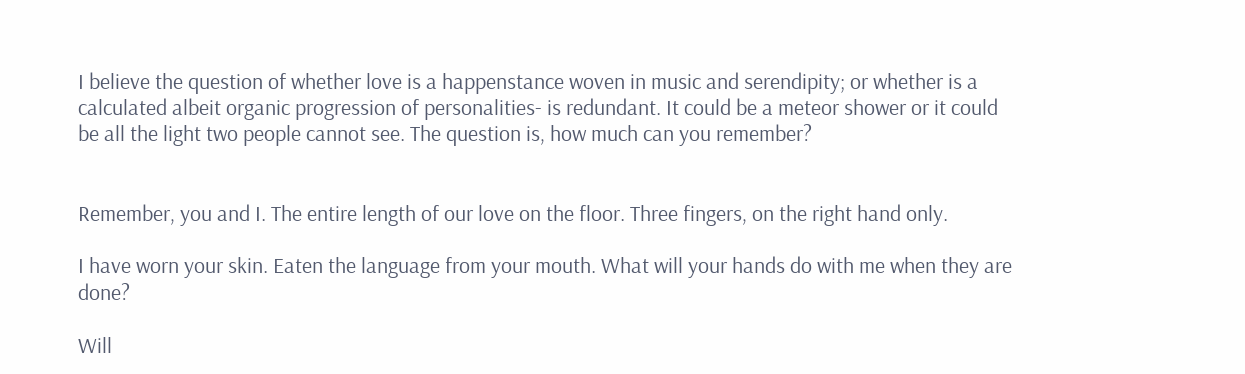I believe the question of whether love is a happenstance woven in music and serendipity; or whether is a calculated albeit organic progression of personalities- is redundant. It could be a meteor shower or it could be all the light two people cannot see. The question is, how much can you remember?


Remember, you and I. The entire length of our love on the floor. Three fingers, on the right hand only.

I have worn your skin. Eaten the language from your mouth. What will your hands do with me when they are done?

Will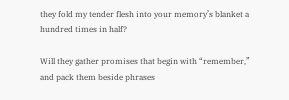they fold my tender flesh into your memory’s blanket a hundred times in half?

Will they gather promises that begin with “remember,” and pack them beside phrases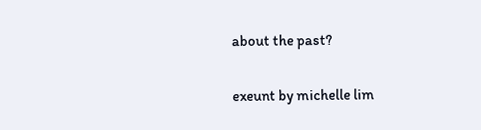about the past?

exeunt by michelle lim